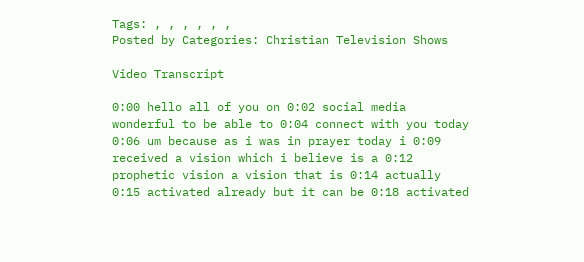Tags: , , , , , ,
Posted by Categories: Christian Television Shows

Video Transcript

0:00 hello all of you on 0:02 social media wonderful to be able to 0:04 connect with you today 0:06 um because as i was in prayer today i 0:09 received a vision which i believe is a 0:12 prophetic vision a vision that is 0:14 actually 0:15 activated already but it can be 0:18 activated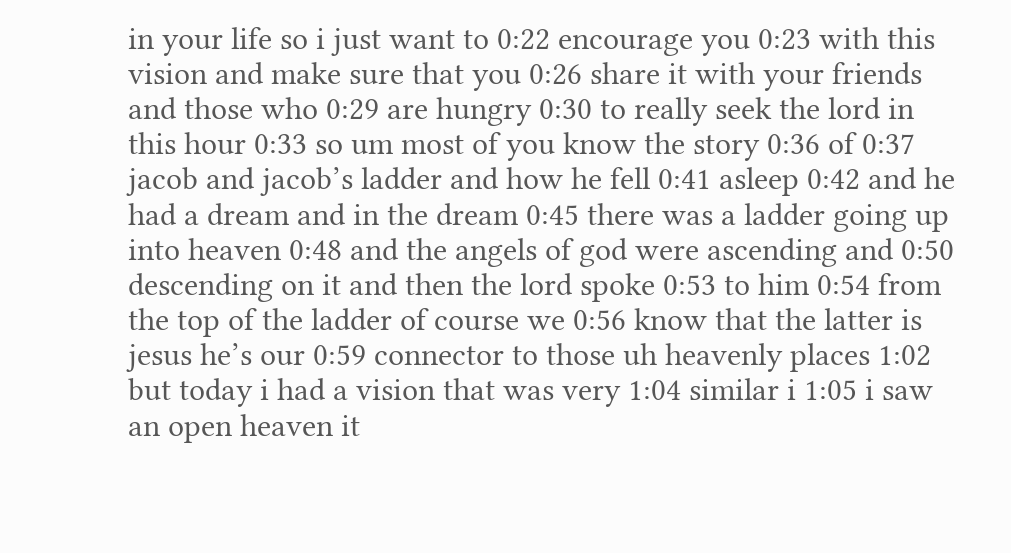in your life so i just want to 0:22 encourage you 0:23 with this vision and make sure that you 0:26 share it with your friends and those who 0:29 are hungry 0:30 to really seek the lord in this hour 0:33 so um most of you know the story 0:36 of 0:37 jacob and jacob’s ladder and how he fell 0:41 asleep 0:42 and he had a dream and in the dream 0:45 there was a ladder going up into heaven 0:48 and the angels of god were ascending and 0:50 descending on it and then the lord spoke 0:53 to him 0:54 from the top of the ladder of course we 0:56 know that the latter is jesus he’s our 0:59 connector to those uh heavenly places 1:02 but today i had a vision that was very 1:04 similar i 1:05 i saw an open heaven it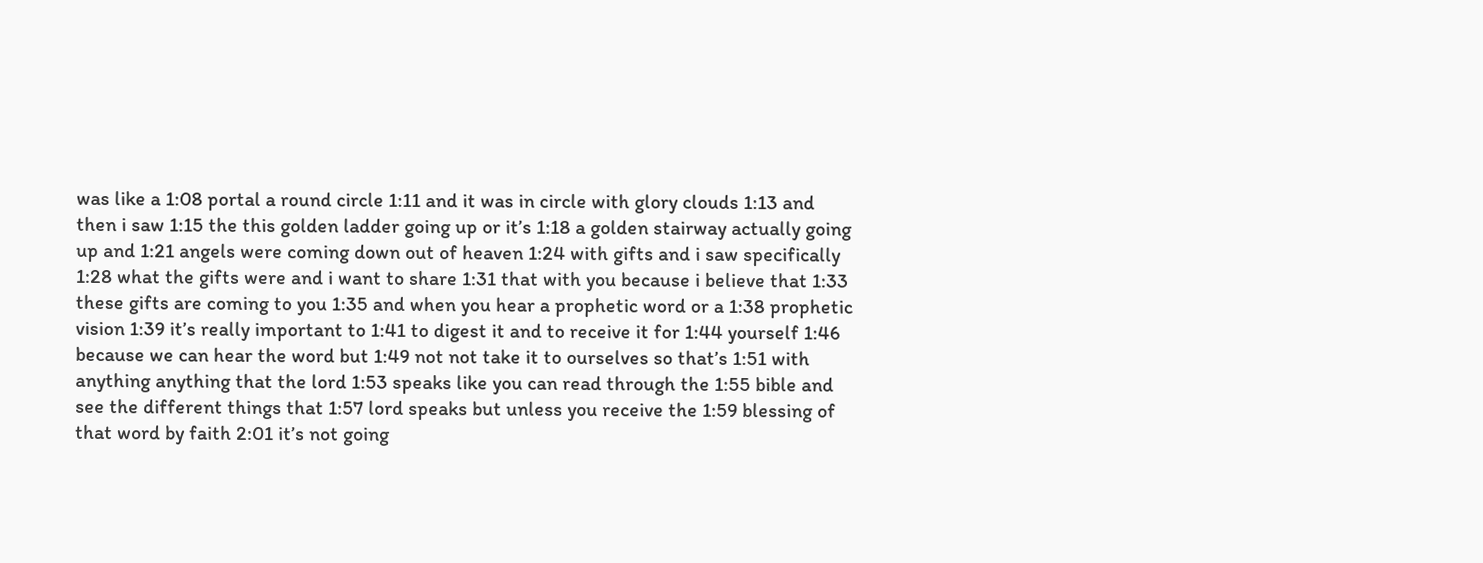was like a 1:08 portal a round circle 1:11 and it was in circle with glory clouds 1:13 and then i saw 1:15 the this golden ladder going up or it’s 1:18 a golden stairway actually going up and 1:21 angels were coming down out of heaven 1:24 with gifts and i saw specifically 1:28 what the gifts were and i want to share 1:31 that with you because i believe that 1:33 these gifts are coming to you 1:35 and when you hear a prophetic word or a 1:38 prophetic vision 1:39 it’s really important to 1:41 to digest it and to receive it for 1:44 yourself 1:46 because we can hear the word but 1:49 not not take it to ourselves so that’s 1:51 with anything anything that the lord 1:53 speaks like you can read through the 1:55 bible and see the different things that 1:57 lord speaks but unless you receive the 1:59 blessing of that word by faith 2:01 it’s not going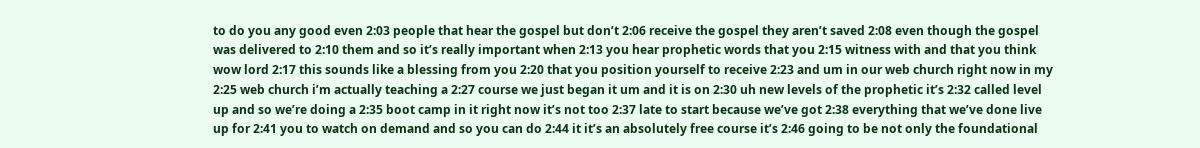to do you any good even 2:03 people that hear the gospel but don’t 2:06 receive the gospel they aren’t saved 2:08 even though the gospel was delivered to 2:10 them and so it’s really important when 2:13 you hear prophetic words that you 2:15 witness with and that you think wow lord 2:17 this sounds like a blessing from you 2:20 that you position yourself to receive 2:23 and um in our web church right now in my 2:25 web church i’m actually teaching a 2:27 course we just began it um and it is on 2:30 uh new levels of the prophetic it’s 2:32 called level up and so we’re doing a 2:35 boot camp in it right now it’s not too 2:37 late to start because we’ve got 2:38 everything that we’ve done live up for 2:41 you to watch on demand and so you can do 2:44 it it’s an absolutely free course it’s 2:46 going to be not only the foundational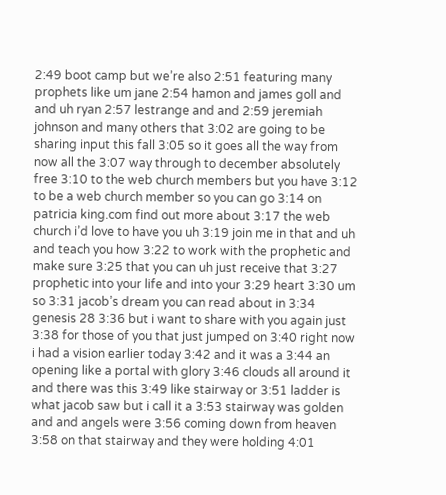2:49 boot camp but we’re also 2:51 featuring many prophets like um jane 2:54 hamon and james goll and and uh ryan 2:57 lestrange and and 2:59 jeremiah johnson and many others that 3:02 are going to be sharing input this fall 3:05 so it goes all the way from now all the 3:07 way through to december absolutely free 3:10 to the web church members but you have 3:12 to be a web church member so you can go 3:14 on patricia king.com find out more about 3:17 the web church i’d love to have you uh 3:19 join me in that and uh and teach you how 3:22 to work with the prophetic and make sure 3:25 that you can uh just receive that 3:27 prophetic into your life and into your 3:29 heart 3:30 um so 3:31 jacob’s dream you can read about in 3:34 genesis 28 3:36 but i want to share with you again just 3:38 for those of you that just jumped on 3:40 right now i had a vision earlier today 3:42 and it was a 3:44 an opening like a portal with glory 3:46 clouds all around it and there was this 3:49 like stairway or 3:51 ladder is what jacob saw but i call it a 3:53 stairway was golden and and angels were 3:56 coming down from heaven 3:58 on that stairway and they were holding 4:01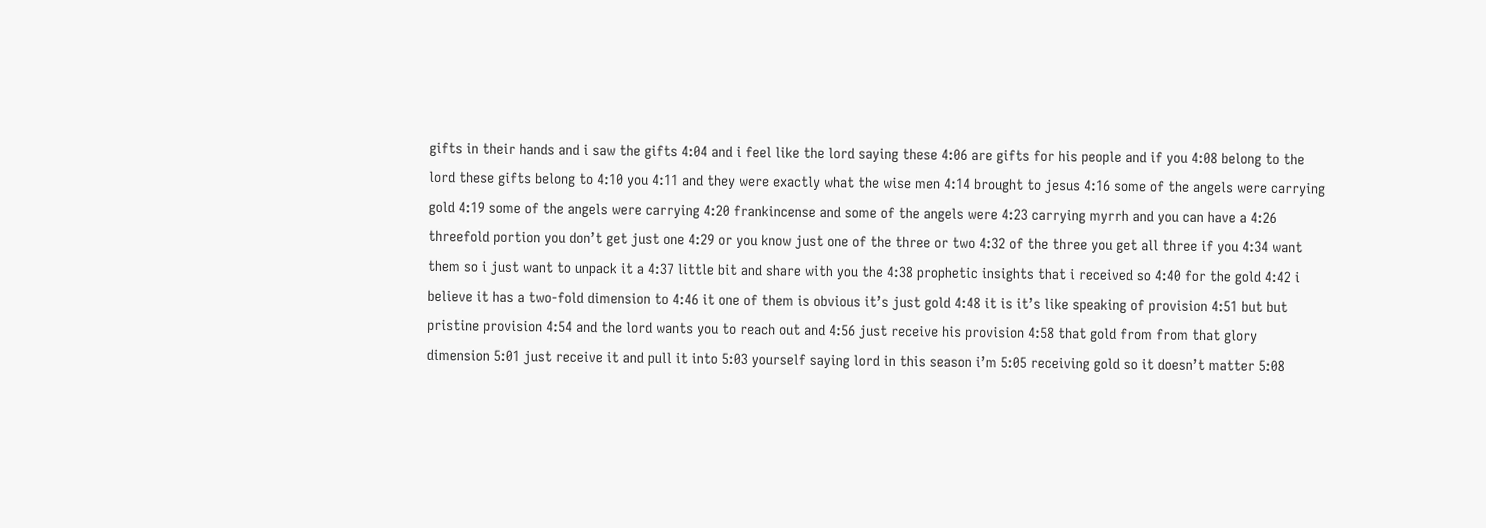gifts in their hands and i saw the gifts 4:04 and i feel like the lord saying these 4:06 are gifts for his people and if you 4:08 belong to the lord these gifts belong to 4:10 you 4:11 and they were exactly what the wise men 4:14 brought to jesus 4:16 some of the angels were carrying gold 4:19 some of the angels were carrying 4:20 frankincense and some of the angels were 4:23 carrying myrrh and you can have a 4:26 threefold portion you don’t get just one 4:29 or you know just one of the three or two 4:32 of the three you get all three if you 4:34 want them so i just want to unpack it a 4:37 little bit and share with you the 4:38 prophetic insights that i received so 4:40 for the gold 4:42 i believe it has a two-fold dimension to 4:46 it one of them is obvious it’s just gold 4:48 it is it’s like speaking of provision 4:51 but but pristine provision 4:54 and the lord wants you to reach out and 4:56 just receive his provision 4:58 that gold from from that glory dimension 5:01 just receive it and pull it into 5:03 yourself saying lord in this season i’m 5:05 receiving gold so it doesn’t matter 5:08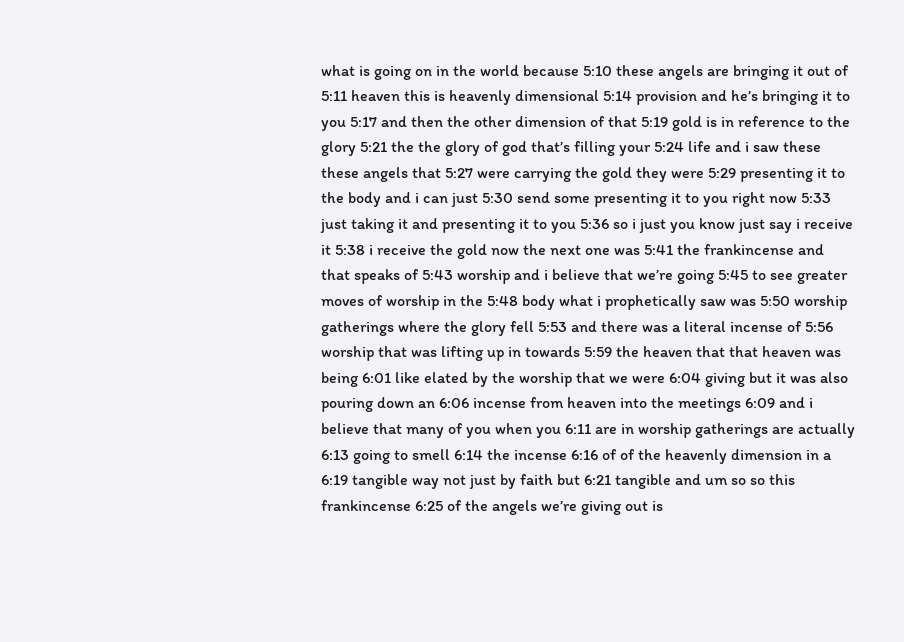what is going on in the world because 5:10 these angels are bringing it out of 5:11 heaven this is heavenly dimensional 5:14 provision and he’s bringing it to you 5:17 and then the other dimension of that 5:19 gold is in reference to the glory 5:21 the the glory of god that’s filling your 5:24 life and i saw these these angels that 5:27 were carrying the gold they were 5:29 presenting it to the body and i can just 5:30 send some presenting it to you right now 5:33 just taking it and presenting it to you 5:36 so i just you know just say i receive it 5:38 i receive the gold now the next one was 5:41 the frankincense and that speaks of 5:43 worship and i believe that we’re going 5:45 to see greater moves of worship in the 5:48 body what i prophetically saw was 5:50 worship gatherings where the glory fell 5:53 and there was a literal incense of 5:56 worship that was lifting up in towards 5:59 the heaven that that heaven was being 6:01 like elated by the worship that we were 6:04 giving but it was also pouring down an 6:06 incense from heaven into the meetings 6:09 and i believe that many of you when you 6:11 are in worship gatherings are actually 6:13 going to smell 6:14 the incense 6:16 of of the heavenly dimension in a 6:19 tangible way not just by faith but 6:21 tangible and um so so this frankincense 6:25 of the angels we’re giving out is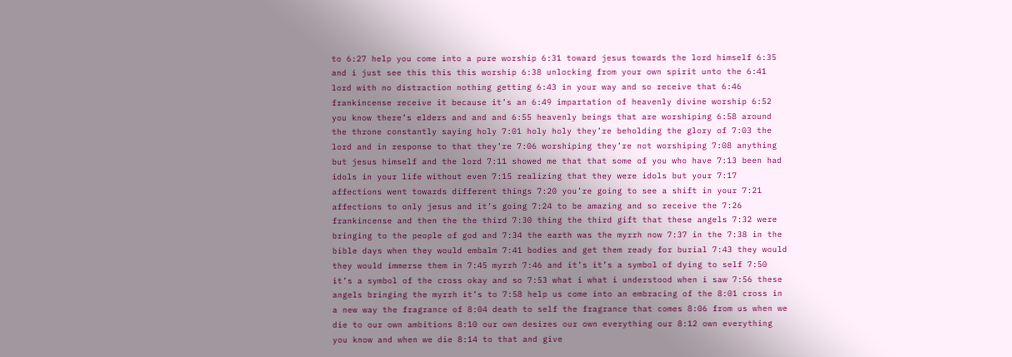to 6:27 help you come into a pure worship 6:31 toward jesus towards the lord himself 6:35 and i just see this this this worship 6:38 unlocking from your own spirit unto the 6:41 lord with no distraction nothing getting 6:43 in your way and so receive that 6:46 frankincense receive it because it’s an 6:49 impartation of heavenly divine worship 6:52 you know there’s elders and and and 6:55 heavenly beings that are worshiping 6:58 around the throne constantly saying holy 7:01 holy holy they’re beholding the glory of 7:03 the lord and in response to that they’re 7:06 worshiping they’re not worshiping 7:08 anything but jesus himself and the lord 7:11 showed me that that some of you who have 7:13 been had idols in your life without even 7:15 realizing that they were idols but your 7:17 affections went towards different things 7:20 you’re going to see a shift in your 7:21 affections to only jesus and it’s going 7:24 to be amazing and so receive the 7:26 frankincense and then the the third 7:30 thing the third gift that these angels 7:32 were bringing to the people of god and 7:34 the earth was the myrrh now 7:37 in the 7:38 in the bible days when they would embalm 7:41 bodies and get them ready for burial 7:43 they would they would immerse them in 7:45 myrrh 7:46 and it’s it’s a symbol of dying to self 7:50 it’s a symbol of the cross okay and so 7:53 what i what i understood when i saw 7:56 these angels bringing the myrrh it’s to 7:58 help us come into an embracing of the 8:01 cross in a new way the fragrance of 8:04 death to self the fragrance that comes 8:06 from us when we die to our own ambitions 8:10 our own desires our own everything our 8:12 own everything you know and when we die 8:14 to that and give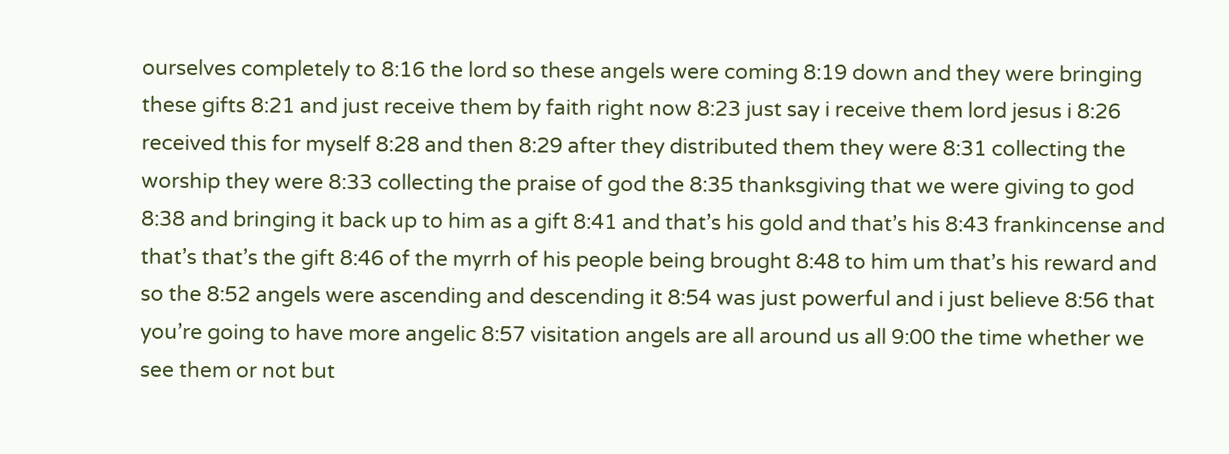ourselves completely to 8:16 the lord so these angels were coming 8:19 down and they were bringing these gifts 8:21 and just receive them by faith right now 8:23 just say i receive them lord jesus i 8:26 received this for myself 8:28 and then 8:29 after they distributed them they were 8:31 collecting the worship they were 8:33 collecting the praise of god the 8:35 thanksgiving that we were giving to god 8:38 and bringing it back up to him as a gift 8:41 and that’s his gold and that’s his 8:43 frankincense and that’s that’s the gift 8:46 of the myrrh of his people being brought 8:48 to him um that’s his reward and so the 8:52 angels were ascending and descending it 8:54 was just powerful and i just believe 8:56 that you’re going to have more angelic 8:57 visitation angels are all around us all 9:00 the time whether we see them or not but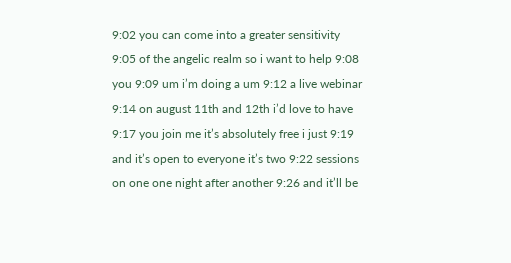9:02 you can come into a greater sensitivity 9:05 of the angelic realm so i want to help 9:08 you 9:09 um i’m doing a um 9:12 a live webinar 9:14 on august 11th and 12th i’d love to have 9:17 you join me it’s absolutely free i just 9:19 and it’s open to everyone it’s two 9:22 sessions on one one night after another 9:26 and it’ll be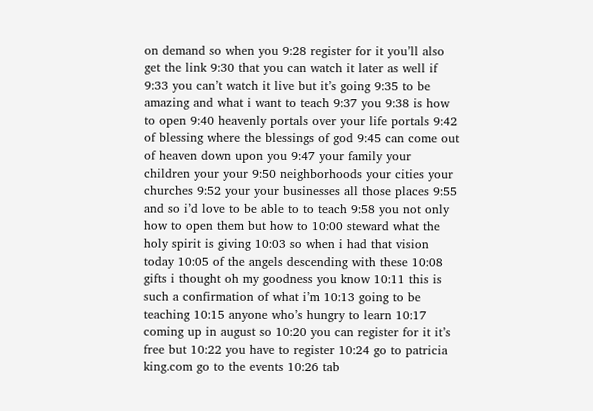on demand so when you 9:28 register for it you’ll also get the link 9:30 that you can watch it later as well if 9:33 you can’t watch it live but it’s going 9:35 to be amazing and what i want to teach 9:37 you 9:38 is how to open 9:40 heavenly portals over your life portals 9:42 of blessing where the blessings of god 9:45 can come out of heaven down upon you 9:47 your family your children your your 9:50 neighborhoods your cities your churches 9:52 your your businesses all those places 9:55 and so i’d love to be able to to teach 9:58 you not only how to open them but how to 10:00 steward what the holy spirit is giving 10:03 so when i had that vision today 10:05 of the angels descending with these 10:08 gifts i thought oh my goodness you know 10:11 this is such a confirmation of what i’m 10:13 going to be teaching 10:15 anyone who’s hungry to learn 10:17 coming up in august so 10:20 you can register for it it’s free but 10:22 you have to register 10:24 go to patricia king.com go to the events 10:26 tab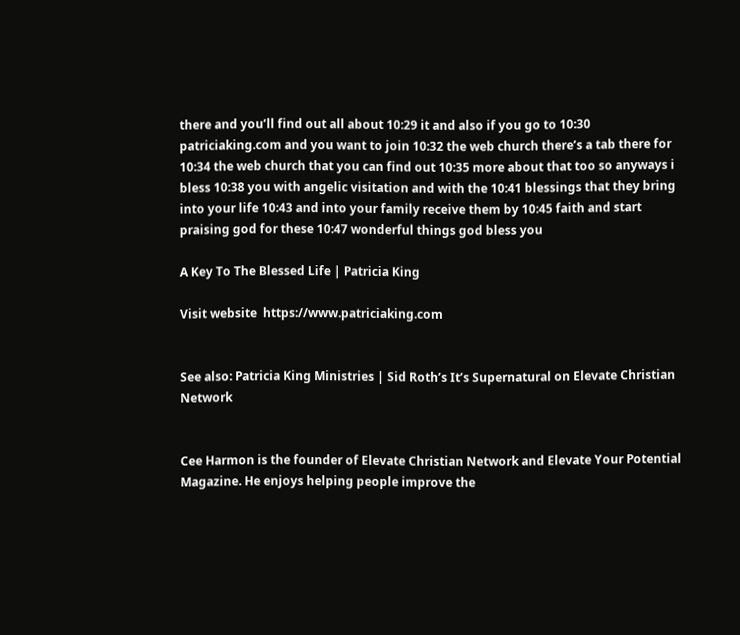there and you’ll find out all about 10:29 it and also if you go to 10:30 patriciaking.com and you want to join 10:32 the web church there’s a tab there for 10:34 the web church that you can find out 10:35 more about that too so anyways i bless 10:38 you with angelic visitation and with the 10:41 blessings that they bring into your life 10:43 and into your family receive them by 10:45 faith and start praising god for these 10:47 wonderful things god bless you

A Key To The Blessed Life | Patricia King

Visit website  https://www.patriciaking.com


See also: Patricia King Ministries | Sid Roth’s It’s Supernatural on Elevate Christian Network


Cee Harmon is the founder of Elevate Christian Network and Elevate Your Potential Magazine. He enjoys helping people improve the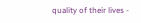quality of their lives -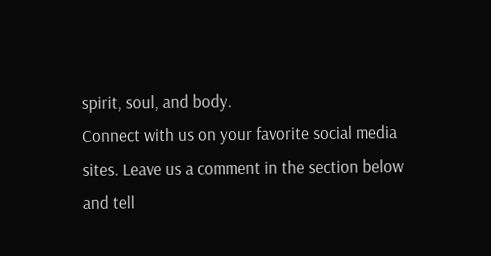spirit, soul, and body.
Connect with us on your favorite social media sites. Leave us a comment in the section below and tell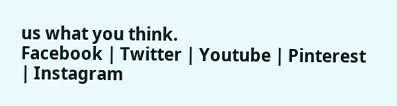us what you think.
Facebook | Twitter | Youtube | Pinterest | Instagram